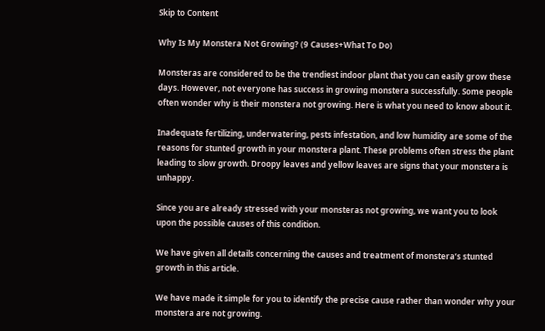Skip to Content

Why Is My Monstera Not Growing? (9 Causes+What To Do)

Monsteras are considered to be the trendiest indoor plant that you can easily grow these days. However, not everyone has success in growing monstera successfully. Some people often wonder why is their monstera not growing. Here is what you need to know about it.

Inadequate fertilizing, underwatering, pests infestation, and low humidity are some of the reasons for stunted growth in your monstera plant. These problems often stress the plant leading to slow growth. Droopy leaves and yellow leaves are signs that your monstera is unhappy.

Since you are already stressed with your monsteras not growing, we want you to look upon the possible causes of this condition.

We have given all details concerning the causes and treatment of monstera’s stunted growth in this article.

We have made it simple for you to identify the precise cause rather than wonder why your monstera are not growing.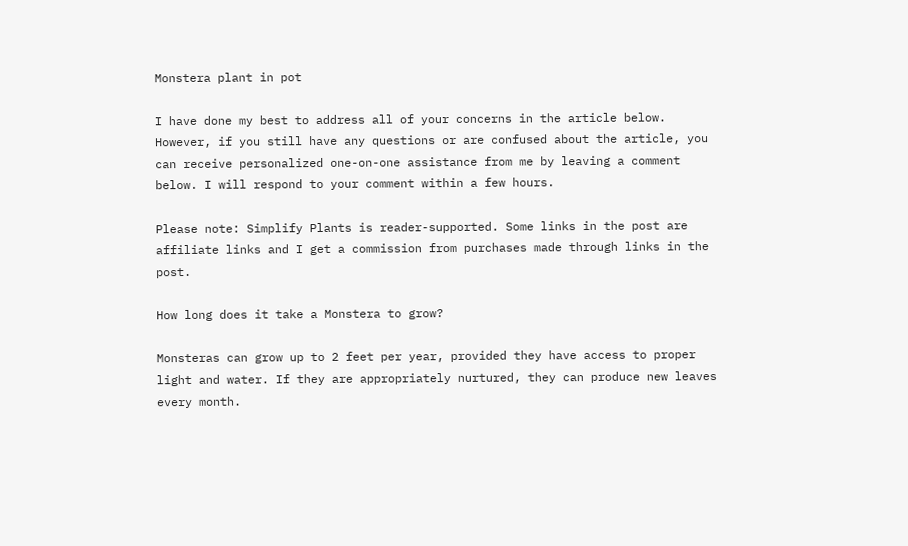Monstera plant in pot

I have done my best to address all of your concerns in the article below. However, if you still have any questions or are confused about the article, you can receive personalized one-on-one assistance from me by leaving a comment below. I will respond to your comment within a few hours.

Please note: Simplify Plants is reader-supported. Some links in the post are affiliate links and I get a commission from purchases made through links in the post.

How long does it take a Monstera to grow?

Monsteras can grow up to 2 feet per year, provided they have access to proper light and water. If they are appropriately nurtured, they can produce new leaves every month.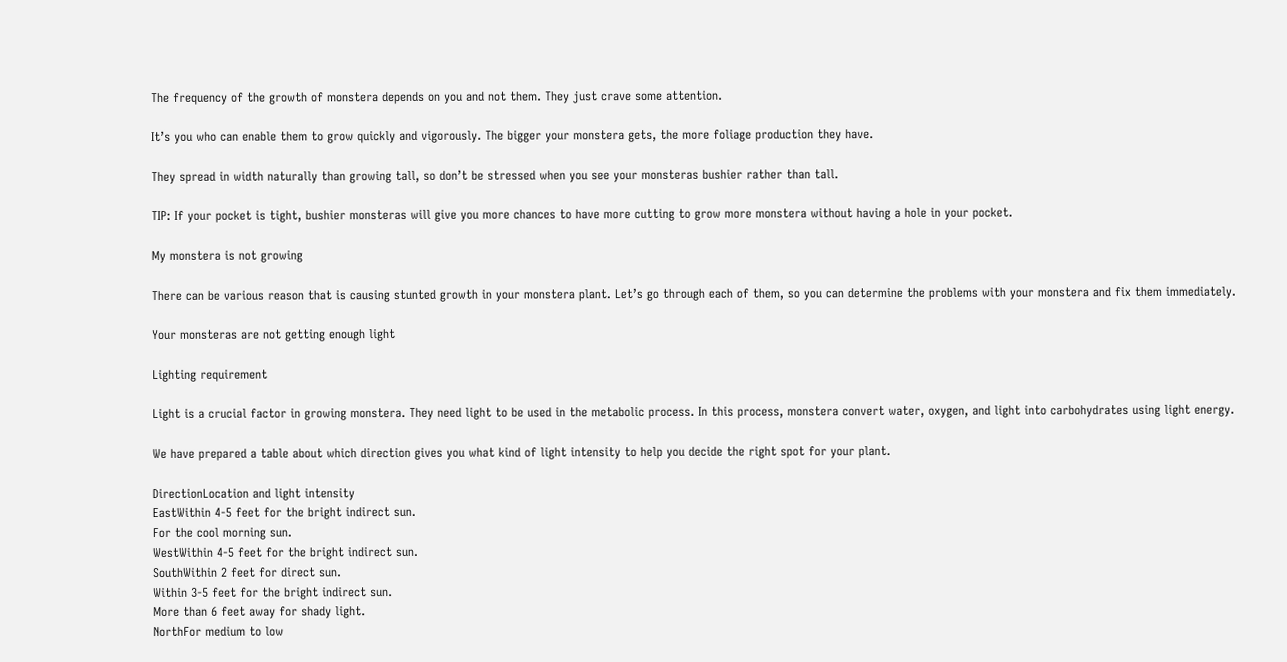The frequency of the growth of monstera depends on you and not them. They just crave some attention.

It’s you who can enable them to grow quickly and vigorously. The bigger your monstera gets, the more foliage production they have.

They spread in width naturally than growing tall, so don’t be stressed when you see your monsteras bushier rather than tall.

TIP: If your pocket is tight, bushier monsteras will give you more chances to have more cutting to grow more monstera without having a hole in your pocket.

My monstera is not growing

There can be various reason that is causing stunted growth in your monstera plant. Let’s go through each of them, so you can determine the problems with your monstera and fix them immediately.

Your monsteras are not getting enough light

Lighting requirement

Light is a crucial factor in growing monstera. They need light to be used in the metabolic process. In this process, monstera convert water, oxygen, and light into carbohydrates using light energy.

We have prepared a table about which direction gives you what kind of light intensity to help you decide the right spot for your plant.

DirectionLocation and light intensity
EastWithin 4-5 feet for the bright indirect sun.
For the cool morning sun.
WestWithin 4-5 feet for the bright indirect sun.
SouthWithin 2 feet for direct sun.
Within 3-5 feet for the bright indirect sun.
More than 6 feet away for shady light.
NorthFor medium to low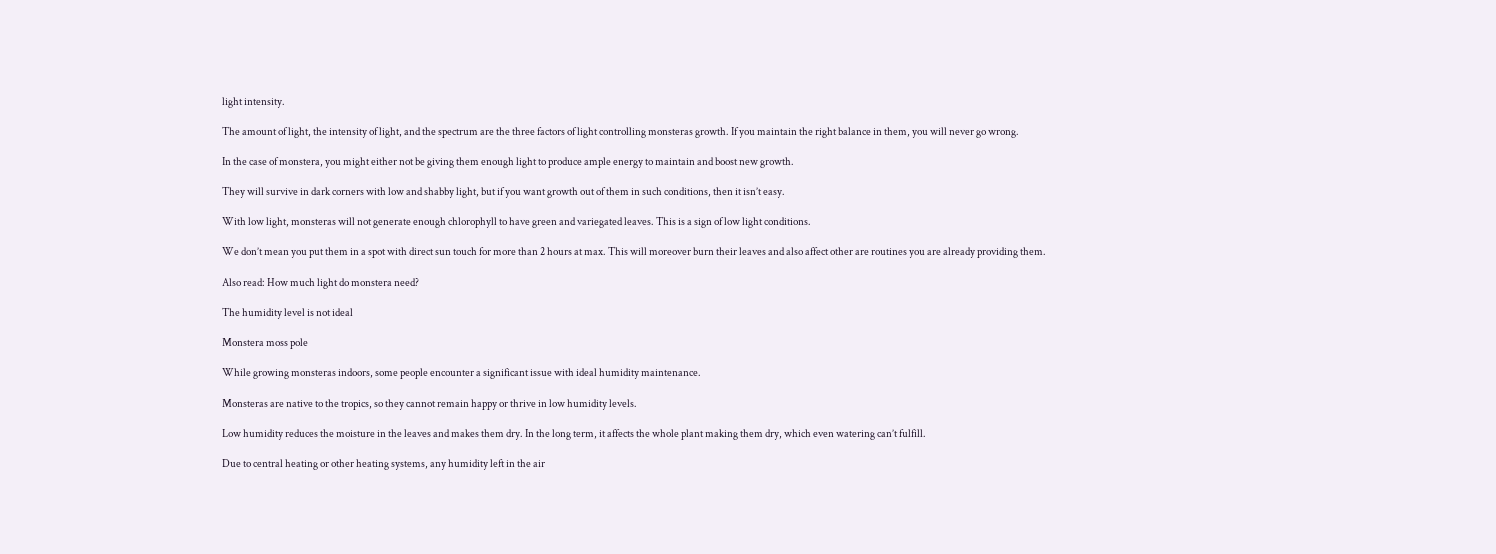light intensity.

The amount of light, the intensity of light, and the spectrum are the three factors of light controlling monsteras growth. If you maintain the right balance in them, you will never go wrong.

In the case of monstera, you might either not be giving them enough light to produce ample energy to maintain and boost new growth.

They will survive in dark corners with low and shabby light, but if you want growth out of them in such conditions, then it isn’t easy.

With low light, monsteras will not generate enough chlorophyll to have green and variegated leaves. This is a sign of low light conditions.

We don’t mean you put them in a spot with direct sun touch for more than 2 hours at max. This will moreover burn their leaves and also affect other are routines you are already providing them.

Also read: How much light do monstera need?

The humidity level is not ideal

Monstera moss pole

While growing monsteras indoors, some people encounter a significant issue with ideal humidity maintenance.

Monsteras are native to the tropics, so they cannot remain happy or thrive in low humidity levels.

Low humidity reduces the moisture in the leaves and makes them dry. In the long term, it affects the whole plant making them dry, which even watering can’t fulfill.

Due to central heating or other heating systems, any humidity left in the air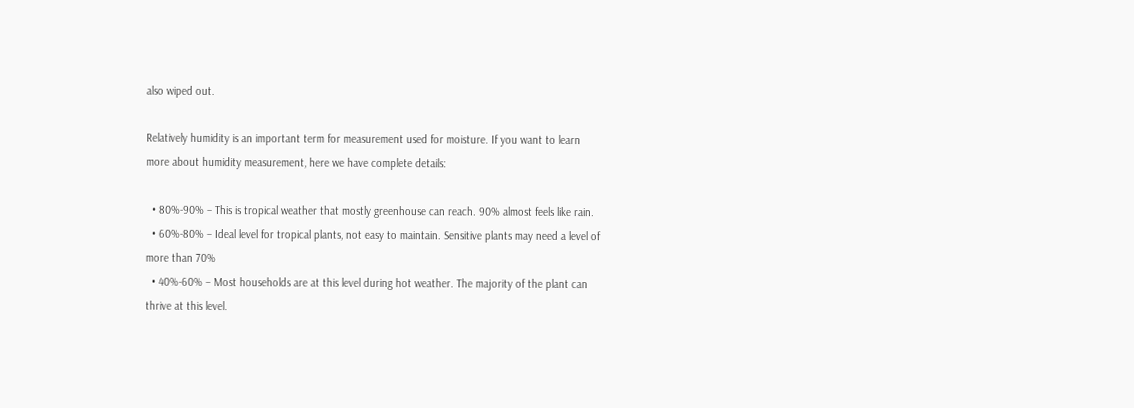also wiped out.

Relatively humidity is an important term for measurement used for moisture. If you want to learn more about humidity measurement, here we have complete details:

  • 80%-90% – This is tropical weather that mostly greenhouse can reach. 90% almost feels like rain.
  • 60%-80% – Ideal level for tropical plants, not easy to maintain. Sensitive plants may need a level of more than 70%
  • 40%-60% – Most households are at this level during hot weather. The majority of the plant can thrive at this level.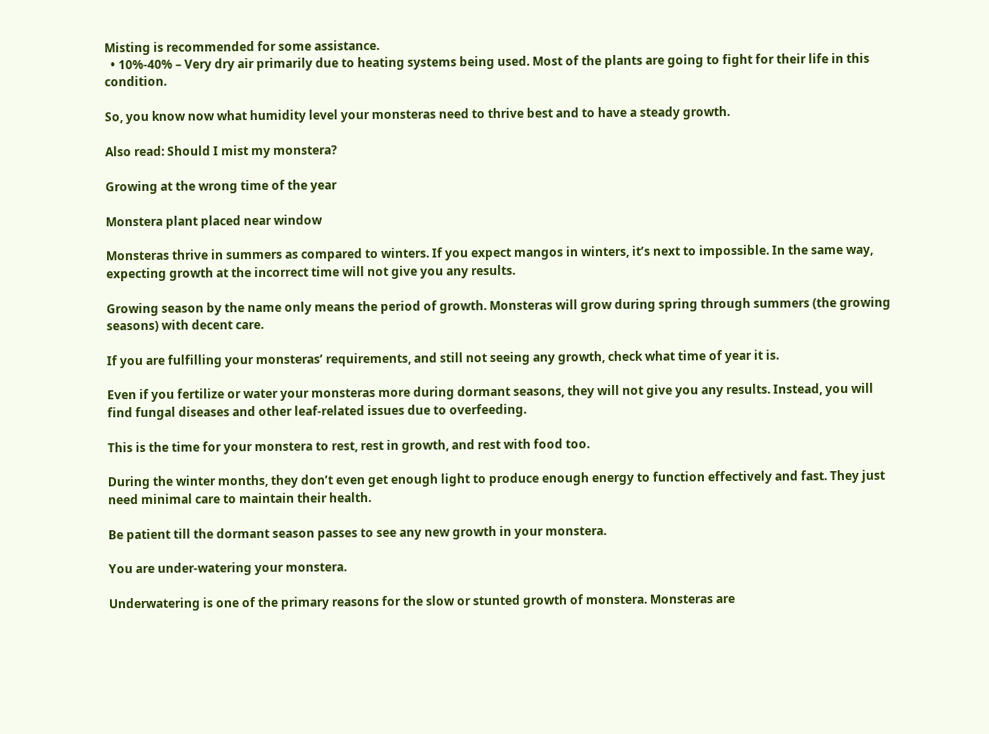Misting is recommended for some assistance.
  • 10%-40% – Very dry air primarily due to heating systems being used. Most of the plants are going to fight for their life in this condition.

So, you know now what humidity level your monsteras need to thrive best and to have a steady growth.

Also read: Should I mist my monstera?

Growing at the wrong time of the year

Monstera plant placed near window

Monsteras thrive in summers as compared to winters. If you expect mangos in winters, it’s next to impossible. In the same way, expecting growth at the incorrect time will not give you any results.

Growing season by the name only means the period of growth. Monsteras will grow during spring through summers (the growing seasons) with decent care.

If you are fulfilling your monsteras’ requirements, and still not seeing any growth, check what time of year it is.

Even if you fertilize or water your monsteras more during dormant seasons, they will not give you any results. Instead, you will find fungal diseases and other leaf-related issues due to overfeeding.

This is the time for your monstera to rest, rest in growth, and rest with food too.

During the winter months, they don’t even get enough light to produce enough energy to function effectively and fast. They just need minimal care to maintain their health.

Be patient till the dormant season passes to see any new growth in your monstera.

You are under-watering your monstera.

Underwatering is one of the primary reasons for the slow or stunted growth of monstera. Monsteras are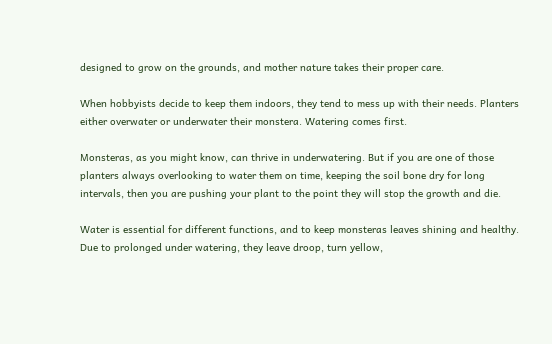designed to grow on the grounds, and mother nature takes their proper care.

When hobbyists decide to keep them indoors, they tend to mess up with their needs. Planters either overwater or underwater their monstera. Watering comes first.

Monsteras, as you might know, can thrive in underwatering. But if you are one of those planters always overlooking to water them on time, keeping the soil bone dry for long intervals, then you are pushing your plant to the point they will stop the growth and die.

Water is essential for different functions, and to keep monsteras leaves shining and healthy. Due to prolonged under watering, they leave droop, turn yellow,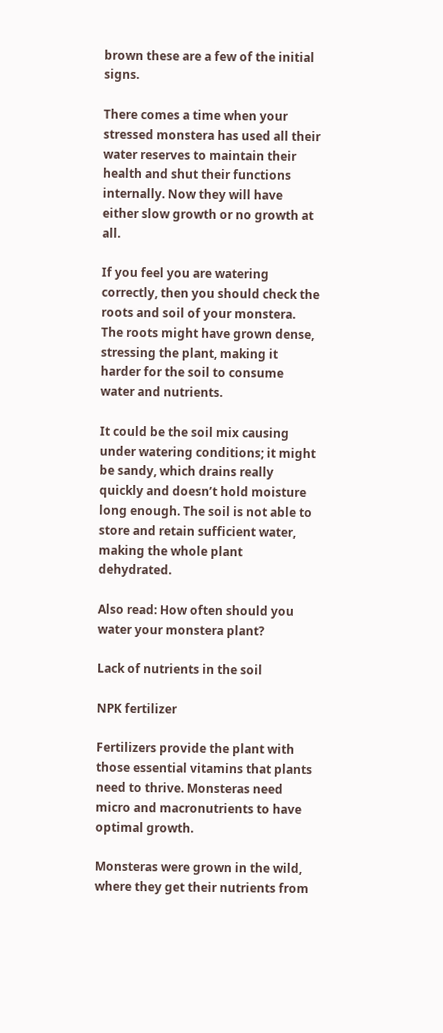brown these are a few of the initial signs.

There comes a time when your stressed monstera has used all their water reserves to maintain their health and shut their functions internally. Now they will have either slow growth or no growth at all.

If you feel you are watering correctly, then you should check the roots and soil of your monstera. The roots might have grown dense, stressing the plant, making it harder for the soil to consume water and nutrients.

It could be the soil mix causing under watering conditions; it might be sandy, which drains really quickly and doesn’t hold moisture long enough. The soil is not able to store and retain sufficient water, making the whole plant dehydrated.

Also read: How often should you water your monstera plant?

Lack of nutrients in the soil

NPK fertilizer

Fertilizers provide the plant with those essential vitamins that plants need to thrive. Monsteras need micro and macronutrients to have optimal growth.

Monsteras were grown in the wild, where they get their nutrients from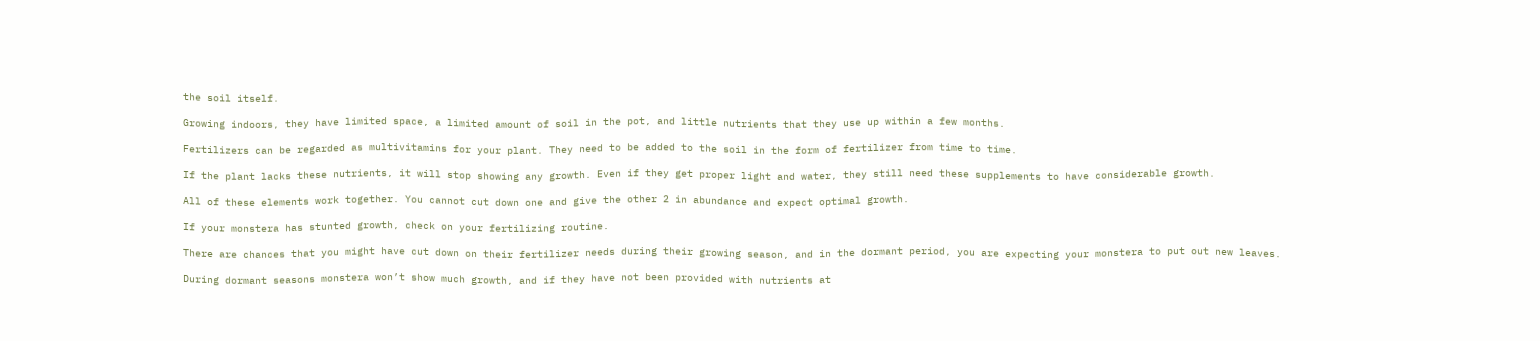the soil itself.

Growing indoors, they have limited space, a limited amount of soil in the pot, and little nutrients that they use up within a few months.

Fertilizers can be regarded as multivitamins for your plant. They need to be added to the soil in the form of fertilizer from time to time.

If the plant lacks these nutrients, it will stop showing any growth. Even if they get proper light and water, they still need these supplements to have considerable growth.

All of these elements work together. You cannot cut down one and give the other 2 in abundance and expect optimal growth.

If your monstera has stunted growth, check on your fertilizing routine.

There are chances that you might have cut down on their fertilizer needs during their growing season, and in the dormant period, you are expecting your monstera to put out new leaves.

During dormant seasons monstera won’t show much growth, and if they have not been provided with nutrients at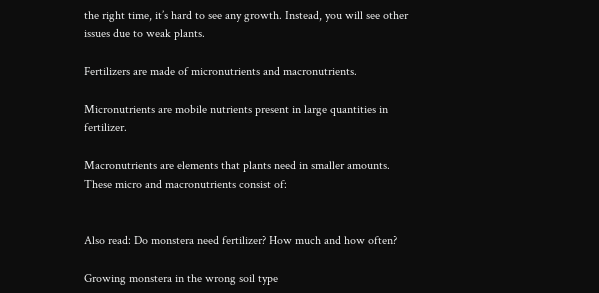the right time, it’s hard to see any growth. Instead, you will see other issues due to weak plants.

Fertilizers are made of micronutrients and macronutrients.

Micronutrients are mobile nutrients present in large quantities in fertilizer.

Macronutrients are elements that plants need in smaller amounts. These micro and macronutrients consist of:


Also read: Do monstera need fertilizer? How much and how often?

Growing monstera in the wrong soil type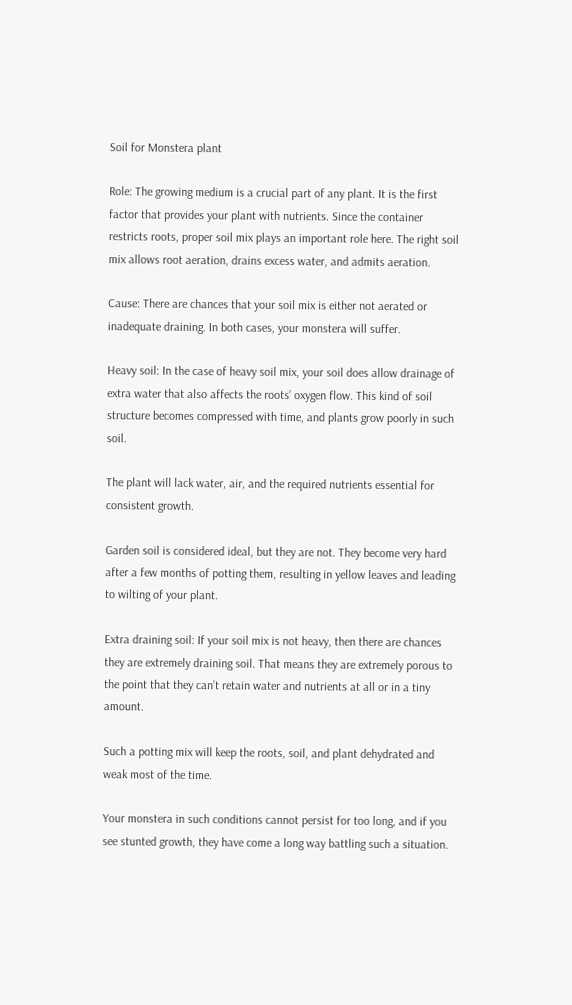Soil for Monstera plant

Role: The growing medium is a crucial part of any plant. It is the first factor that provides your plant with nutrients. Since the container restricts roots, proper soil mix plays an important role here. The right soil mix allows root aeration, drains excess water, and admits aeration.

Cause: There are chances that your soil mix is either not aerated or inadequate draining. In both cases, your monstera will suffer.

Heavy soil: In the case of heavy soil mix, your soil does allow drainage of extra water that also affects the roots’ oxygen flow. This kind of soil structure becomes compressed with time, and plants grow poorly in such soil.

The plant will lack water, air, and the required nutrients essential for consistent growth.

Garden soil is considered ideal, but they are not. They become very hard after a few months of potting them, resulting in yellow leaves and leading to wilting of your plant.

Extra draining soil: If your soil mix is not heavy, then there are chances they are extremely draining soil. That means they are extremely porous to the point that they can’t retain water and nutrients at all or in a tiny amount.

Such a potting mix will keep the roots, soil, and plant dehydrated and weak most of the time.

Your monstera in such conditions cannot persist for too long, and if you see stunted growth, they have come a long way battling such a situation.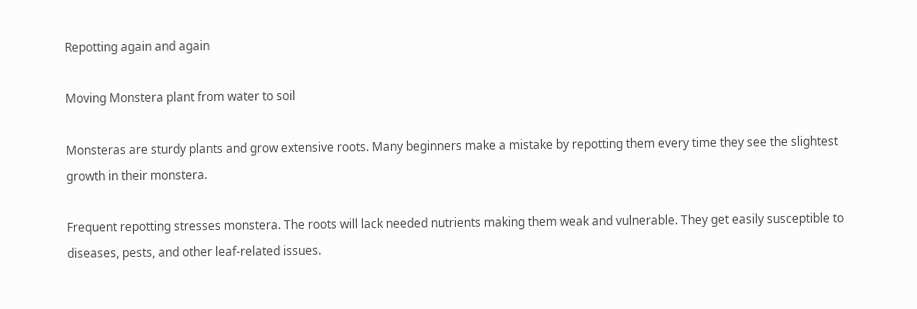Repotting again and again

Moving Monstera plant from water to soil

Monsteras are sturdy plants and grow extensive roots. Many beginners make a mistake by repotting them every time they see the slightest growth in their monstera.

Frequent repotting stresses monstera. The roots will lack needed nutrients making them weak and vulnerable. They get easily susceptible to diseases, pests, and other leaf-related issues.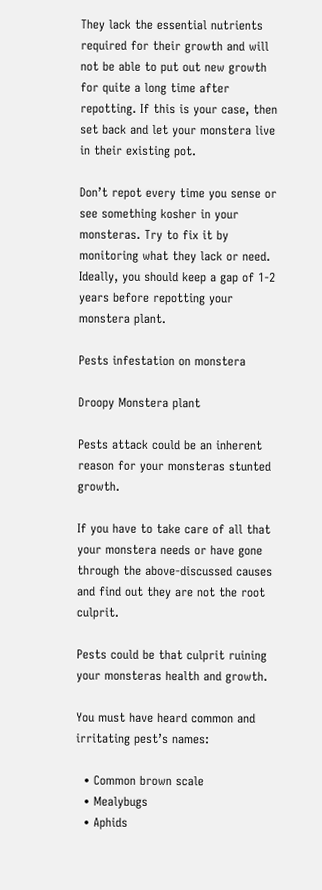They lack the essential nutrients required for their growth and will not be able to put out new growth for quite a long time after repotting. If this is your case, then set back and let your monstera live in their existing pot.

Don’t repot every time you sense or see something kosher in your monsteras. Try to fix it by monitoring what they lack or need. Ideally, you should keep a gap of 1-2 years before repotting your monstera plant.

Pests infestation on monstera

Droopy Monstera plant

Pests attack could be an inherent reason for your monsteras stunted growth.

If you have to take care of all that your monstera needs or have gone through the above-discussed causes and find out they are not the root culprit.

Pests could be that culprit ruining your monsteras health and growth.

You must have heard common and irritating pest’s names:

  • Common brown scale
  • Mealybugs
  • Aphids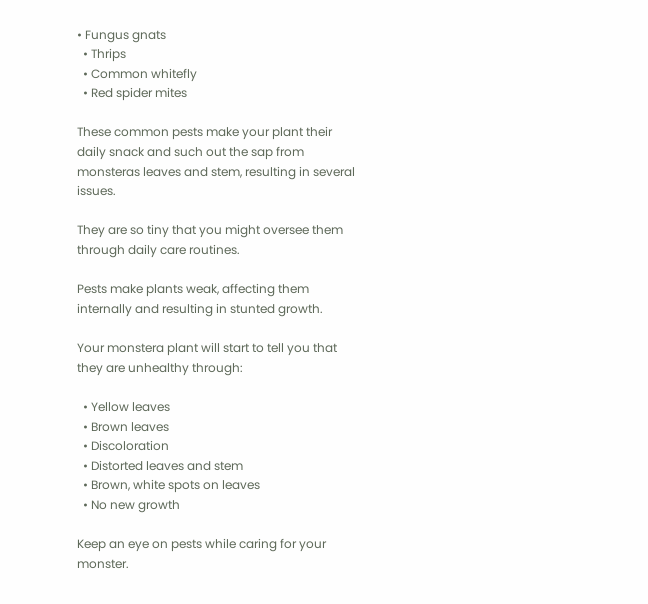• Fungus gnats
  • Thrips
  • Common whitefly
  • Red spider mites

These common pests make your plant their daily snack and such out the sap from monsteras leaves and stem, resulting in several issues.

They are so tiny that you might oversee them through daily care routines.

Pests make plants weak, affecting them internally and resulting in stunted growth.

Your monstera plant will start to tell you that they are unhealthy through:

  • Yellow leaves
  • Brown leaves
  • Discoloration
  • Distorted leaves and stem
  • Brown, white spots on leaves
  • No new growth

Keep an eye on pests while caring for your monster.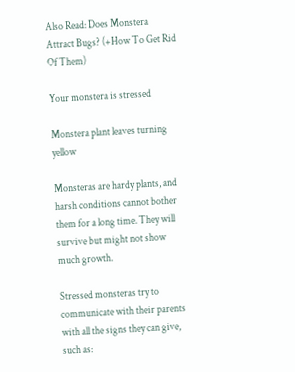Also Read: Does Monstera Attract Bugs? (+How To Get Rid Of Them)

Your monstera is stressed

Monstera plant leaves turning yellow

Monsteras are hardy plants, and harsh conditions cannot bother them for a long time. They will survive but might not show much growth.

Stressed monsteras try to communicate with their parents with all the signs they can give, such as: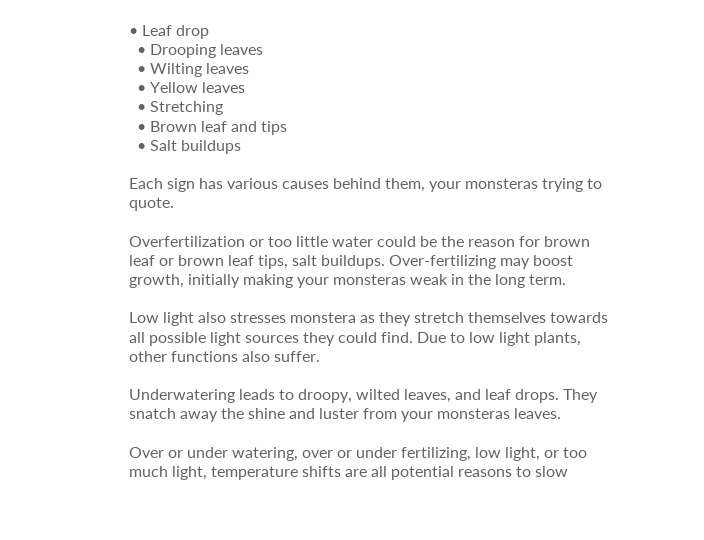• Leaf drop
  • Drooping leaves
  • Wilting leaves
  • Yellow leaves
  • Stretching
  • Brown leaf and tips
  • Salt buildups

Each sign has various causes behind them, your monsteras trying to quote.

Overfertilization or too little water could be the reason for brown leaf or brown leaf tips, salt buildups. Over-fertilizing may boost growth, initially making your monsteras weak in the long term.

Low light also stresses monstera as they stretch themselves towards all possible light sources they could find. Due to low light plants, other functions also suffer.

Underwatering leads to droopy, wilted leaves, and leaf drops. They snatch away the shine and luster from your monsteras leaves.

Over or under watering, over or under fertilizing, low light, or too much light, temperature shifts are all potential reasons to slow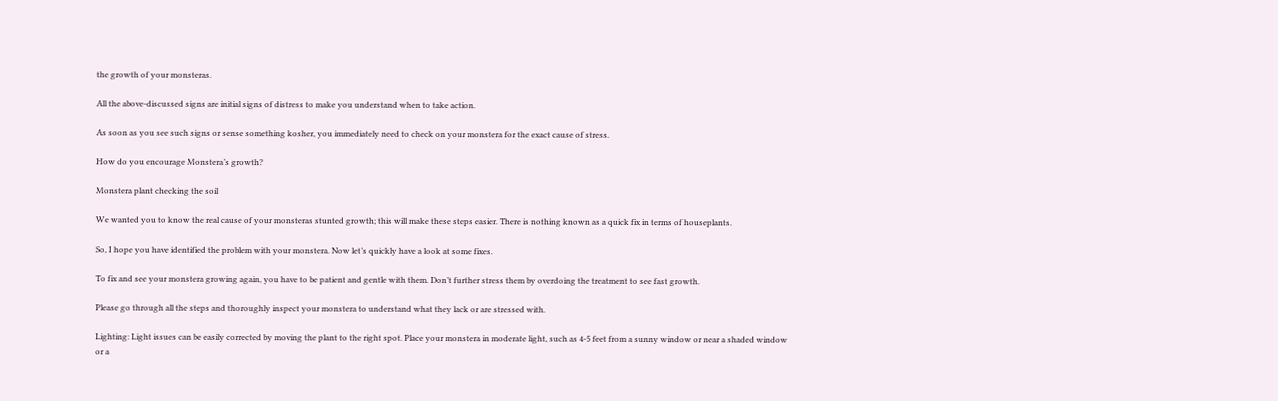the growth of your monsteras.

All the above-discussed signs are initial signs of distress to make you understand when to take action.

As soon as you see such signs or sense something kosher, you immediately need to check on your monstera for the exact cause of stress.

How do you encourage Monstera’s growth?

Monstera plant checking the soil

We wanted you to know the real cause of your monsteras stunted growth; this will make these steps easier. There is nothing known as a quick fix in terms of houseplants.

So, I hope you have identified the problem with your monstera. Now let’s quickly have a look at some fixes.

To fix and see your monstera growing again, you have to be patient and gentle with them. Don’t further stress them by overdoing the treatment to see fast growth.

Please go through all the steps and thoroughly inspect your monstera to understand what they lack or are stressed with.

Lighting: Light issues can be easily corrected by moving the plant to the right spot. Place your monstera in moderate light, such as 4-5 feet from a sunny window or near a shaded window or a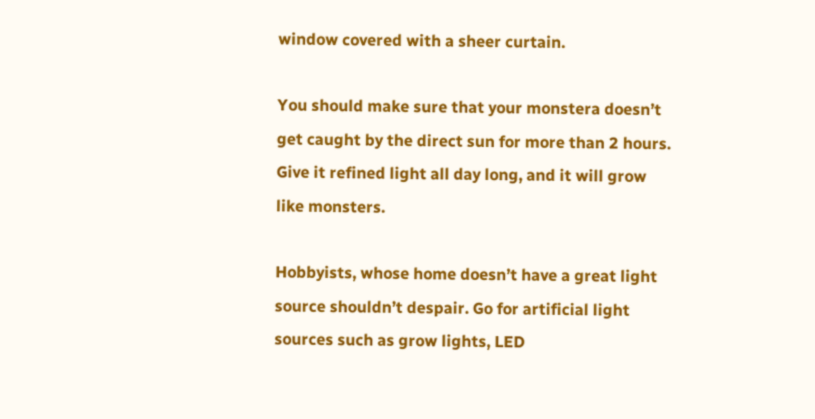window covered with a sheer curtain.

You should make sure that your monstera doesn’t get caught by the direct sun for more than 2 hours. Give it refined light all day long, and it will grow like monsters.

Hobbyists, whose home doesn’t have a great light source shouldn’t despair. Go for artificial light sources such as grow lights, LED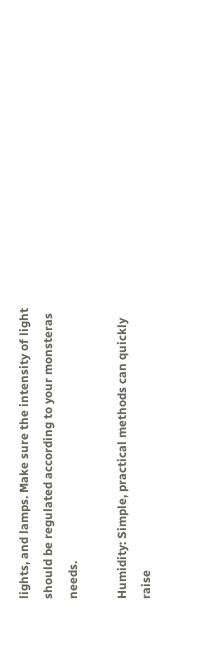lights, and lamps. Make sure the intensity of light should be regulated according to your monsteras needs.

Humidity: Simple, practical methods can quickly raise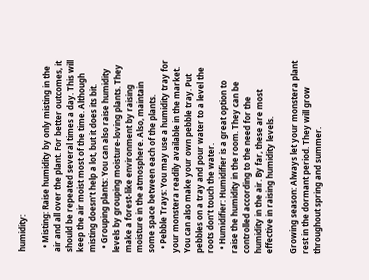humidity:

  • Misting: Raise humidity by only misting in the air and all over the plant. For better outcomes, it should be repeated several times a day. This will keep the air moist most of the time. Although misting doesn’t help a lot, but it does its bit.
  • Grouping plants: You can also raise humidity levels by grouping moisture-loving plants. They make a forest-like environment by raising moisture in the atmosphere. Also, maintain some space between each of the plants.
  • Pebble Trays: You may use a humidity tray for your monstera readily available in the market. You can also make your own pebble tray. Put pebbles on a tray and pour water to a level the roots don’t touch the water.
  • Humidifier: Humidifier is a great option to raise the humidity in the room. They can be controlled according to the need for the humidity in the air. By far, these are most effective in raising humidity levels.

Growing season: Always let your monstera plant rest in the dormant period. They will grow throughout spring and summer.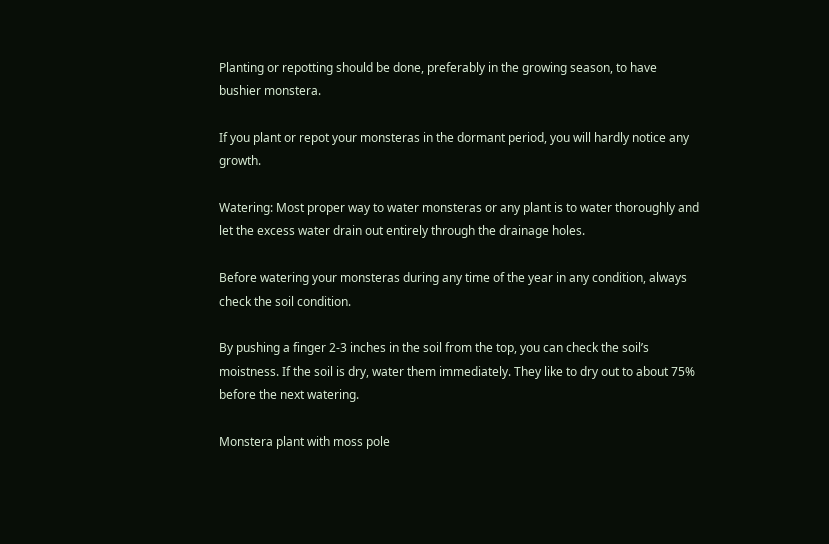Planting or repotting should be done, preferably in the growing season, to have bushier monstera.

If you plant or repot your monsteras in the dormant period, you will hardly notice any growth.

Watering: Most proper way to water monsteras or any plant is to water thoroughly and let the excess water drain out entirely through the drainage holes.

Before watering your monsteras during any time of the year in any condition, always check the soil condition.

By pushing a finger 2-3 inches in the soil from the top, you can check the soil’s moistness. If the soil is dry, water them immediately. They like to dry out to about 75% before the next watering.

Monstera plant with moss pole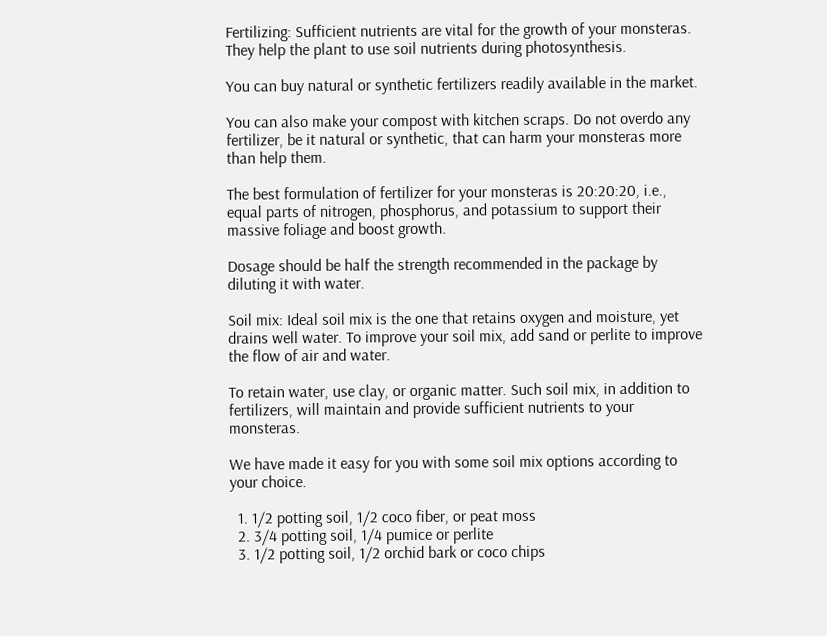Fertilizing: Sufficient nutrients are vital for the growth of your monsteras. They help the plant to use soil nutrients during photosynthesis.

You can buy natural or synthetic fertilizers readily available in the market.

You can also make your compost with kitchen scraps. Do not overdo any fertilizer, be it natural or synthetic, that can harm your monsteras more than help them.

The best formulation of fertilizer for your monsteras is 20:20:20, i.e., equal parts of nitrogen, phosphorus, and potassium to support their massive foliage and boost growth.

Dosage should be half the strength recommended in the package by diluting it with water.

Soil mix: Ideal soil mix is the one that retains oxygen and moisture, yet drains well water. To improve your soil mix, add sand or perlite to improve the flow of air and water.

To retain water, use clay, or organic matter. Such soil mix, in addition to fertilizers, will maintain and provide sufficient nutrients to your monsteras.

We have made it easy for you with some soil mix options according to your choice.

  1. 1/2 potting soil, 1/2 coco fiber, or peat moss
  2. 3/4 potting soil, 1/4 pumice or perlite
  3. 1/2 potting soil, 1/2 orchid bark or coco chips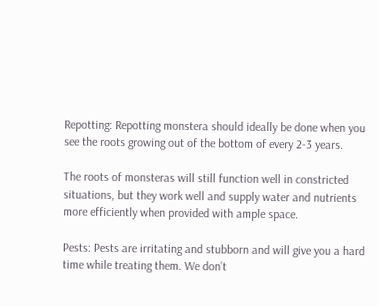Repotting: Repotting monstera should ideally be done when you see the roots growing out of the bottom of every 2-3 years.

The roots of monsteras will still function well in constricted situations, but they work well and supply water and nutrients more efficiently when provided with ample space.

Pests: Pests are irritating and stubborn and will give you a hard time while treating them. We don’t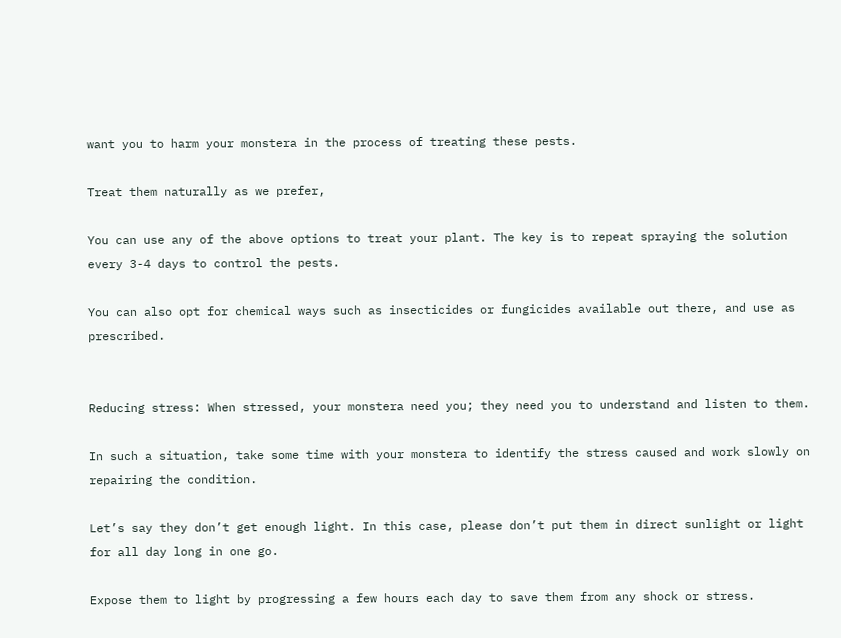want you to harm your monstera in the process of treating these pests.

Treat them naturally as we prefer,

You can use any of the above options to treat your plant. The key is to repeat spraying the solution every 3-4 days to control the pests.

You can also opt for chemical ways such as insecticides or fungicides available out there, and use as prescribed.


Reducing stress: When stressed, your monstera need you; they need you to understand and listen to them.

In such a situation, take some time with your monstera to identify the stress caused and work slowly on repairing the condition.

Let’s say they don’t get enough light. In this case, please don’t put them in direct sunlight or light for all day long in one go.

Expose them to light by progressing a few hours each day to save them from any shock or stress.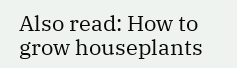Also read: How to grow houseplants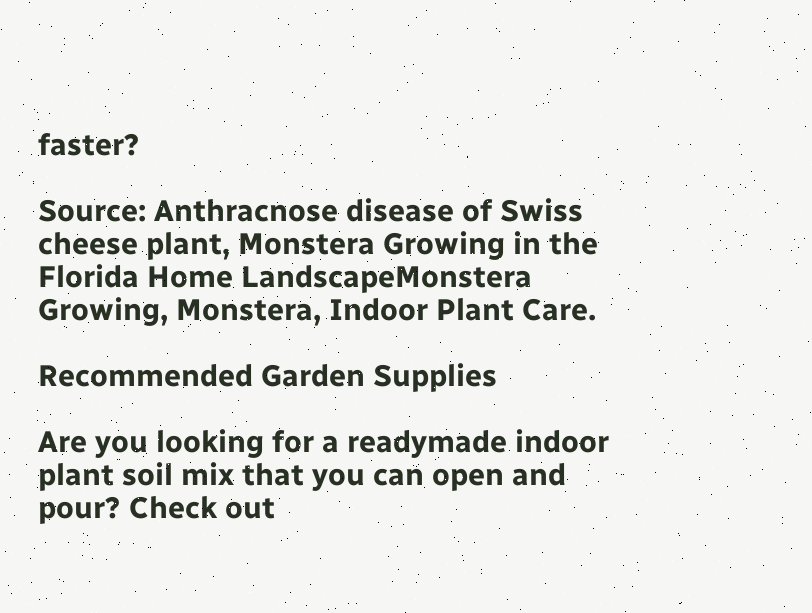faster?

Source: Anthracnose disease of Swiss cheese plant, Monstera Growing in the Florida Home LandscapeMonstera Growing, Monstera, Indoor Plant Care.

Recommended Garden Supplies

Are you looking for a readymade indoor plant soil mix that you can open and pour? Check out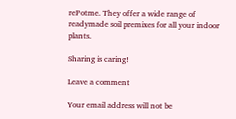rePotme. They offer a wide range of readymade soil premixes for all your indoor plants.

Sharing is caring!

Leave a comment

Your email address will not be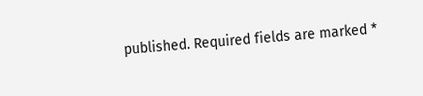published. Required fields are marked *